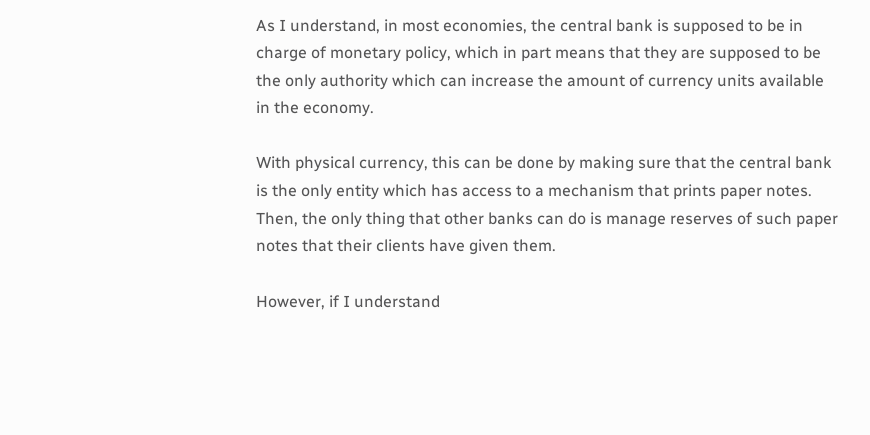As I understand, in most economies, the central bank is supposed to be in charge of monetary policy, which in part means that they are supposed to be the only authority which can increase the amount of currency units available in the economy.

With physical currency, this can be done by making sure that the central bank is the only entity which has access to a mechanism that prints paper notes. Then, the only thing that other banks can do is manage reserves of such paper notes that their clients have given them.

However, if I understand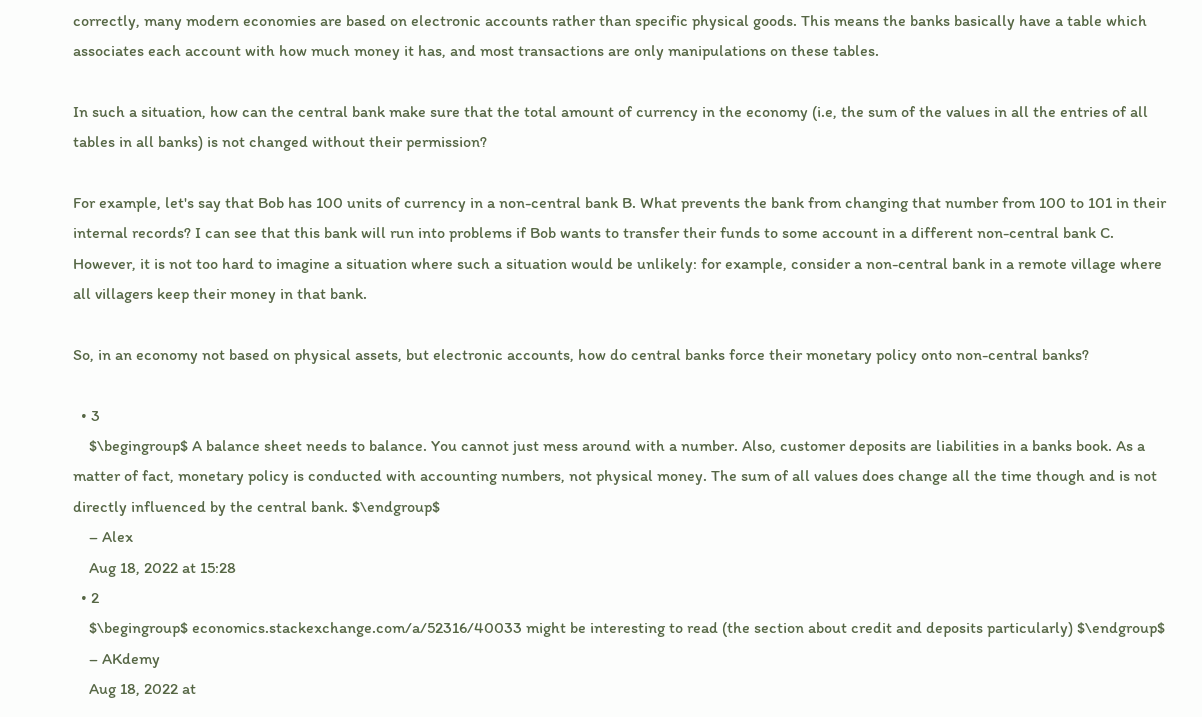correctly, many modern economies are based on electronic accounts rather than specific physical goods. This means the banks basically have a table which associates each account with how much money it has, and most transactions are only manipulations on these tables.

In such a situation, how can the central bank make sure that the total amount of currency in the economy (i.e, the sum of the values in all the entries of all tables in all banks) is not changed without their permission?

For example, let's say that Bob has 100 units of currency in a non-central bank B. What prevents the bank from changing that number from 100 to 101 in their internal records? I can see that this bank will run into problems if Bob wants to transfer their funds to some account in a different non-central bank C. However, it is not too hard to imagine a situation where such a situation would be unlikely: for example, consider a non-central bank in a remote village where all villagers keep their money in that bank.

So, in an economy not based on physical assets, but electronic accounts, how do central banks force their monetary policy onto non-central banks?

  • 3
    $\begingroup$ A balance sheet needs to balance. You cannot just mess around with a number. Also, customer deposits are liabilities in a banks book. As a matter of fact, monetary policy is conducted with accounting numbers, not physical money. The sum of all values does change all the time though and is not directly influenced by the central bank. $\endgroup$
    – Alex
    Aug 18, 2022 at 15:28
  • 2
    $\begingroup$ economics.stackexchange.com/a/52316/40033 might be interesting to read (the section about credit and deposits particularly) $\endgroup$
    – AKdemy
    Aug 18, 2022 at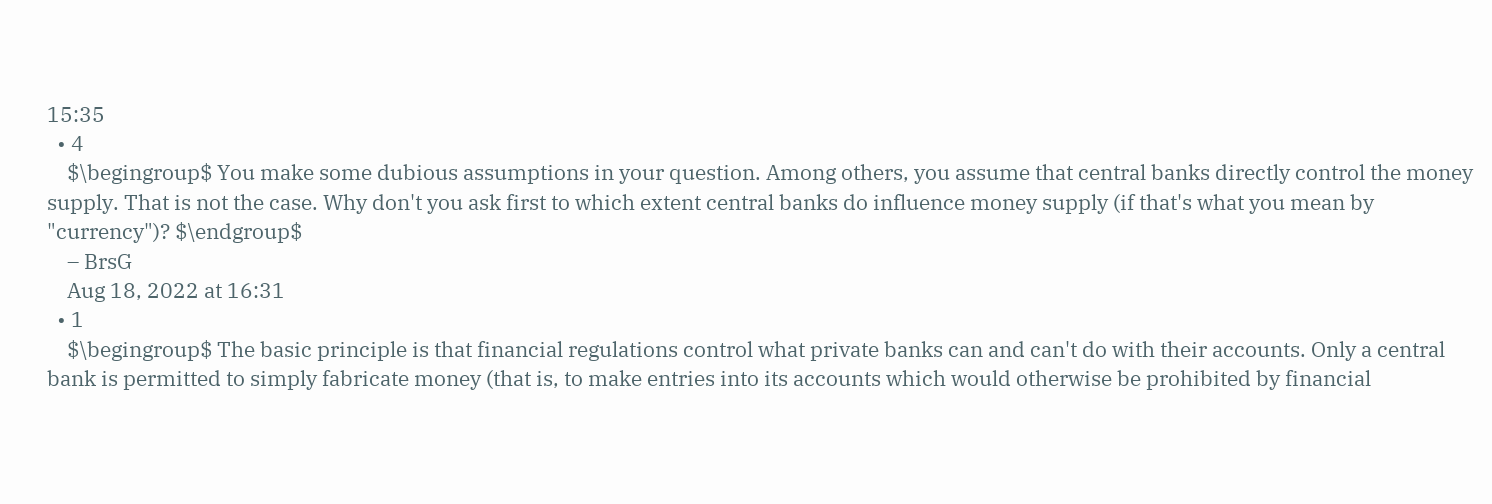15:35
  • 4
    $\begingroup$ You make some dubious assumptions in your question. Among others, you assume that central banks directly control the money supply. That is not the case. Why don't you ask first to which extent central banks do influence money supply (if that's what you mean by "currency")? $\endgroup$
    – BrsG
    Aug 18, 2022 at 16:31
  • 1
    $\begingroup$ The basic principle is that financial regulations control what private banks can and can't do with their accounts. Only a central bank is permitted to simply fabricate money (that is, to make entries into its accounts which would otherwise be prohibited by financial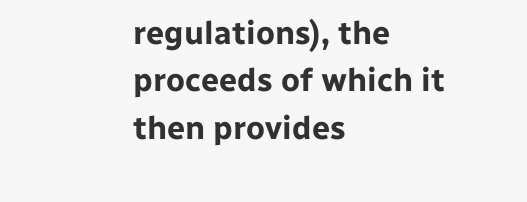regulations), the proceeds of which it then provides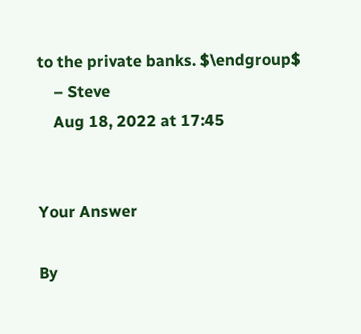to the private banks. $\endgroup$
    – Steve
    Aug 18, 2022 at 17:45


Your Answer

By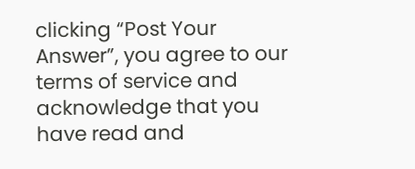clicking “Post Your Answer”, you agree to our terms of service and acknowledge that you have read and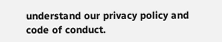understand our privacy policy and code of conduct.